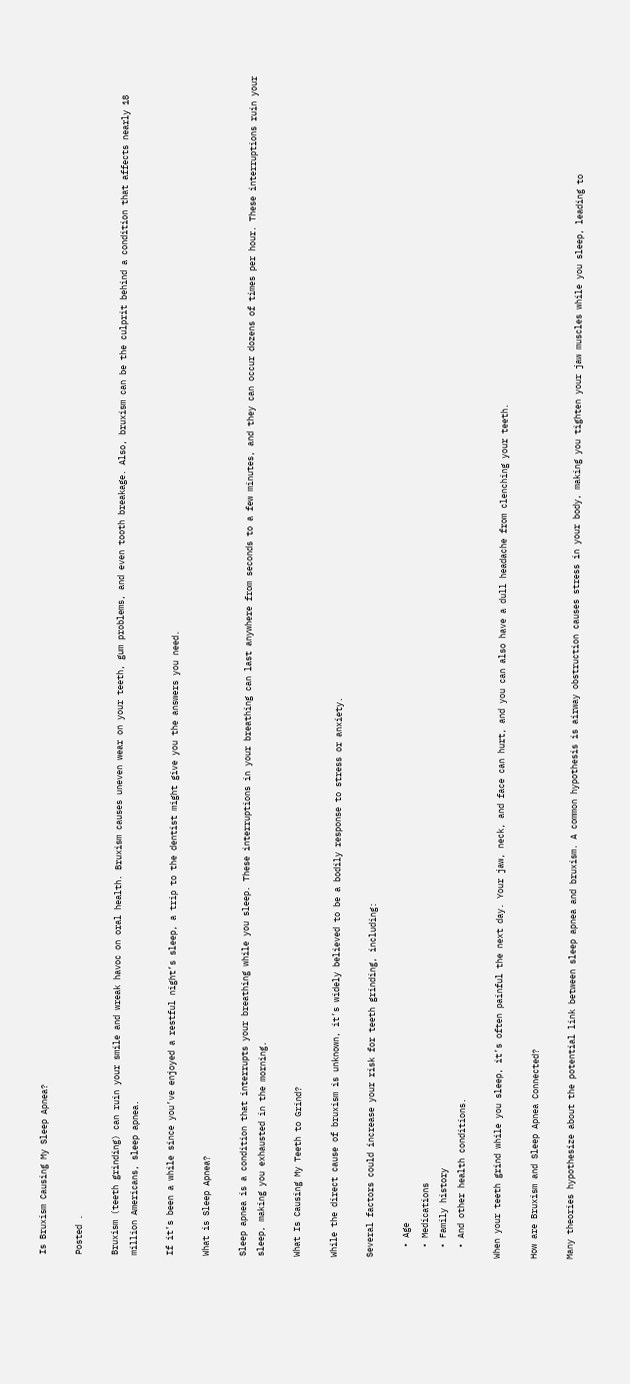Is Bruxism Causing My Sleep Apnea?

Posted .

Bruxism (teeth grinding) can ruin your smile and wreak havoc on oral health. Bruxism causes uneven wear on your teeth, gum problems, and even tooth breakage. Also, bruxism can be the culprit behind a condition that affects nearly 18 million Americans, sleep apnea.

If it’s been a while since you’ve enjoyed a restful night’s sleep, a trip to the dentist might give you the answers you need.

What is Sleep Apnea?

Sleep apnea is a condition that interrupts your breathing while you sleep. These interruptions in your breathing can last anywhere from seconds to a few minutes, and they can occur dozens of times per hour. These interruptions ruin your sleep, making you exhausted in the morning.

What Is Causing My Teeth to Grind?

While the direct cause of bruxism is unknown, it’s widely believed to be a bodily response to stress or anxiety.

Several factors could increase your risk for teeth grinding, including:

  • Age
  • Medications
  • Family history
  • And other health conditions.

When your teeth grind while you sleep, it’s often painful the next day. Your jaw, neck, and face can hurt, and you can also have a dull headache from clenching your teeth.

How are Bruxism and Sleep Apnea Connected?

Many theories hypothesize about the potential link between sleep apnea and bruxism. A common hypothesis is airway obstruction causes stress in your body, making you tighten your jaw muscles while you sleep, leading to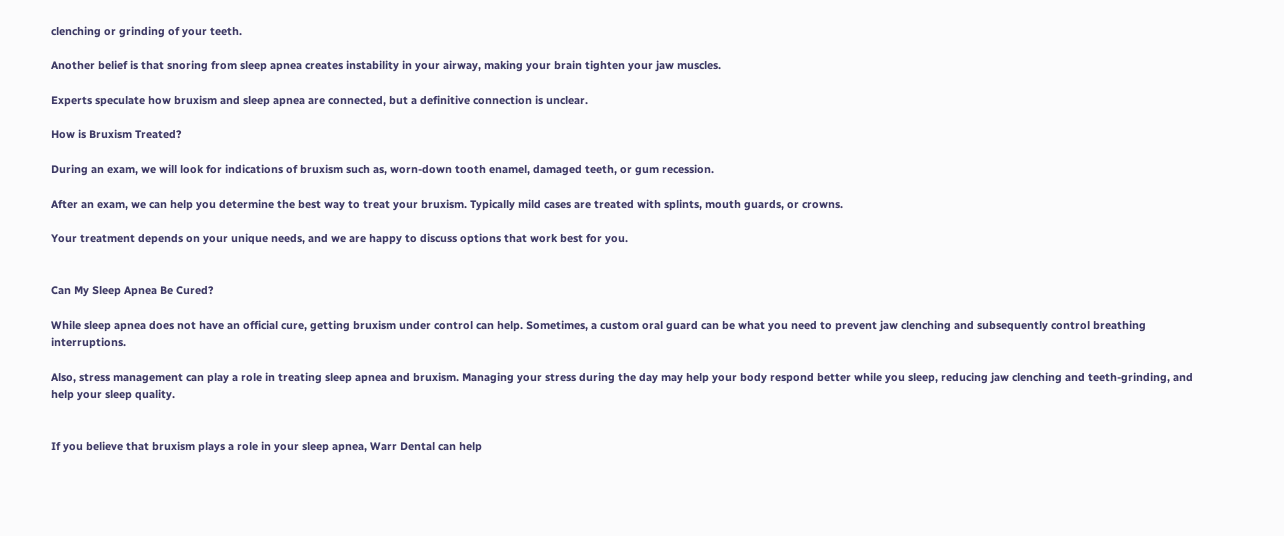clenching or grinding of your teeth.

Another belief is that snoring from sleep apnea creates instability in your airway, making your brain tighten your jaw muscles.

Experts speculate how bruxism and sleep apnea are connected, but a definitive connection is unclear.

How is Bruxism Treated?

During an exam, we will look for indications of bruxism such as, worn-down tooth enamel, damaged teeth, or gum recession.

After an exam, we can help you determine the best way to treat your bruxism. Typically mild cases are treated with splints, mouth guards, or crowns.

Your treatment depends on your unique needs, and we are happy to discuss options that work best for you.


Can My Sleep Apnea Be Cured?

While sleep apnea does not have an official cure, getting bruxism under control can help. Sometimes, a custom oral guard can be what you need to prevent jaw clenching and subsequently control breathing interruptions.

Also, stress management can play a role in treating sleep apnea and bruxism. Managing your stress during the day may help your body respond better while you sleep, reducing jaw clenching and teeth-grinding, and help your sleep quality.


If you believe that bruxism plays a role in your sleep apnea, Warr Dental can help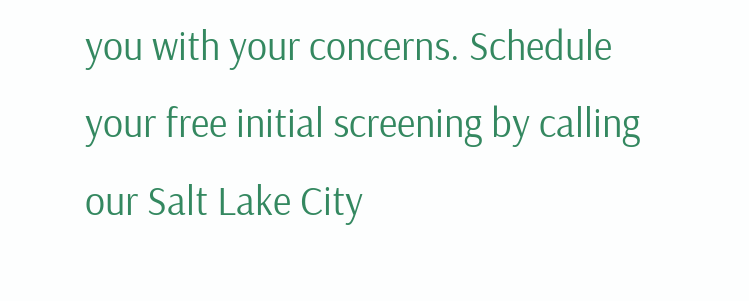you with your concerns. Schedule your free initial screening by calling our Salt Lake City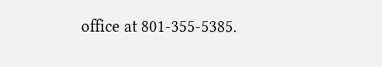office at 801-355-5385.